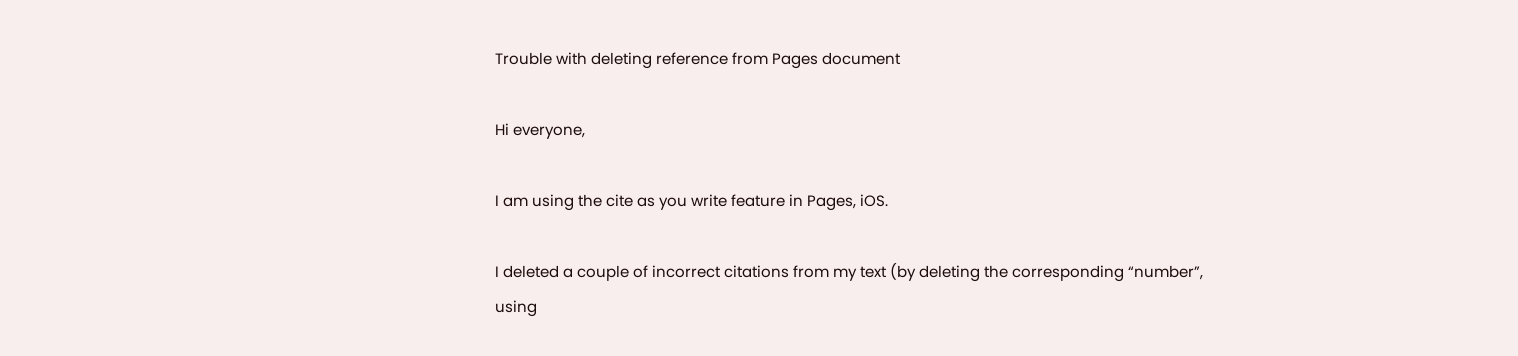Trouble with deleting reference from Pages document

Hi everyone,

I am using the cite as you write feature in Pages, iOS.

I deleted a couple of incorrect citations from my text (by deleting the corresponding “number”, using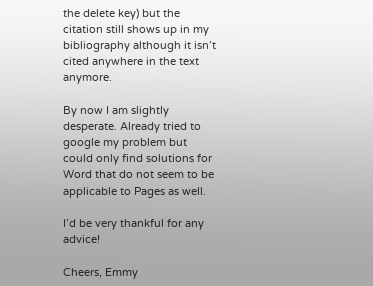the delete key) but the citation still shows up in my bibliography although it isn’t cited anywhere in the text anymore.

By now I am slightly desperate. Already tried to google my problem but could only find solutions for Word that do not seem to be applicable to Pages as well.

I’d be very thankful for any advice!

Cheers, Emmy